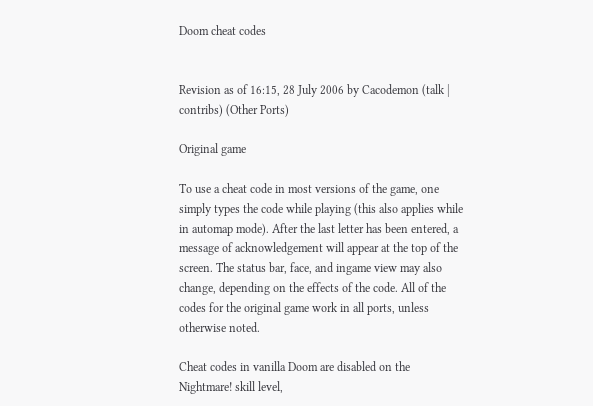Doom cheat codes


Revision as of 16:15, 28 July 2006 by Cacodemon (talk | contribs) (Other Ports)

Original game

To use a cheat code in most versions of the game, one simply types the code while playing (this also applies while in automap mode). After the last letter has been entered, a message of acknowledgement will appear at the top of the screen. The status bar, face, and ingame view may also change, depending on the effects of the code. All of the codes for the original game work in all ports, unless otherwise noted.

Cheat codes in vanilla Doom are disabled on the Nightmare! skill level,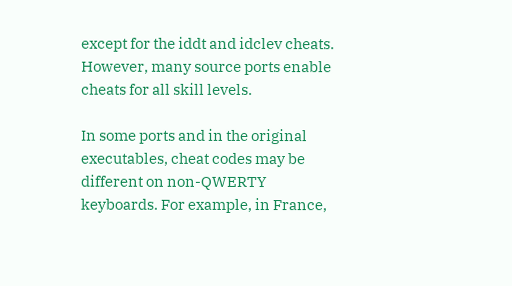except for the iddt and idclev cheats. However, many source ports enable cheats for all skill levels.

In some ports and in the original executables, cheat codes may be different on non-QWERTY keyboards. For example, in France,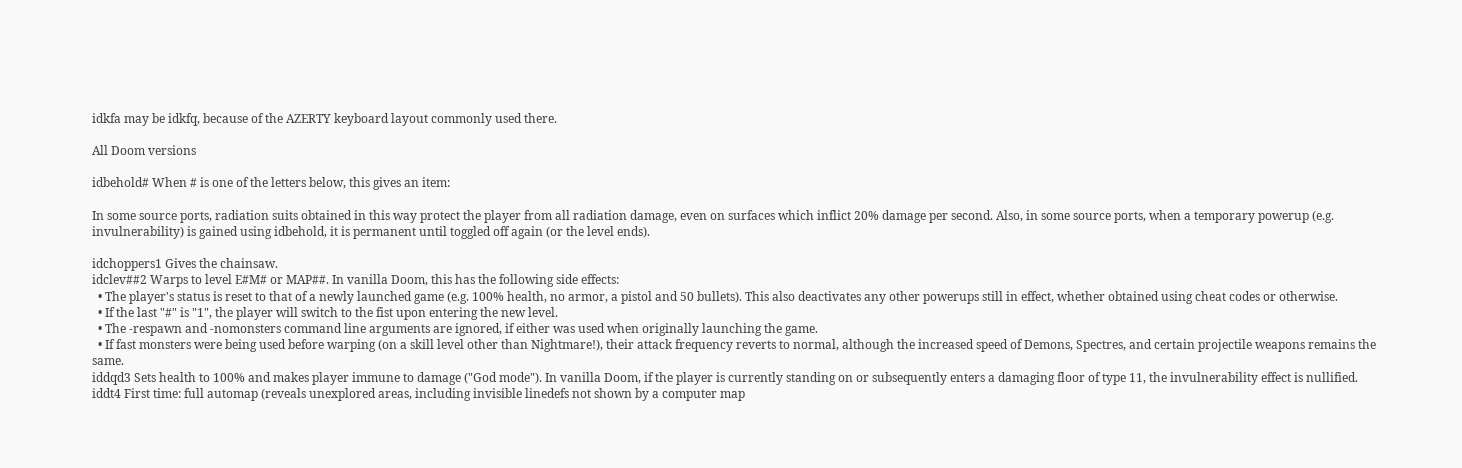idkfa may be idkfq, because of the AZERTY keyboard layout commonly used there.

All Doom versions

idbehold# When # is one of the letters below, this gives an item:

In some source ports, radiation suits obtained in this way protect the player from all radiation damage, even on surfaces which inflict 20% damage per second. Also, in some source ports, when a temporary powerup (e.g. invulnerability) is gained using idbehold, it is permanent until toggled off again (or the level ends).

idchoppers1 Gives the chainsaw.
idclev##2 Warps to level E#M# or MAP##. In vanilla Doom, this has the following side effects:
  • The player's status is reset to that of a newly launched game (e.g. 100% health, no armor, a pistol and 50 bullets). This also deactivates any other powerups still in effect, whether obtained using cheat codes or otherwise.
  • If the last "#" is "1", the player will switch to the fist upon entering the new level.
  • The -respawn and -nomonsters command line arguments are ignored, if either was used when originally launching the game.
  • If fast monsters were being used before warping (on a skill level other than Nightmare!), their attack frequency reverts to normal, although the increased speed of Demons, Spectres, and certain projectile weapons remains the same.
iddqd3 Sets health to 100% and makes player immune to damage ("God mode"). In vanilla Doom, if the player is currently standing on or subsequently enters a damaging floor of type 11, the invulnerability effect is nullified.
iddt4 First time: full automap (reveals unexplored areas, including invisible linedefs not shown by a computer map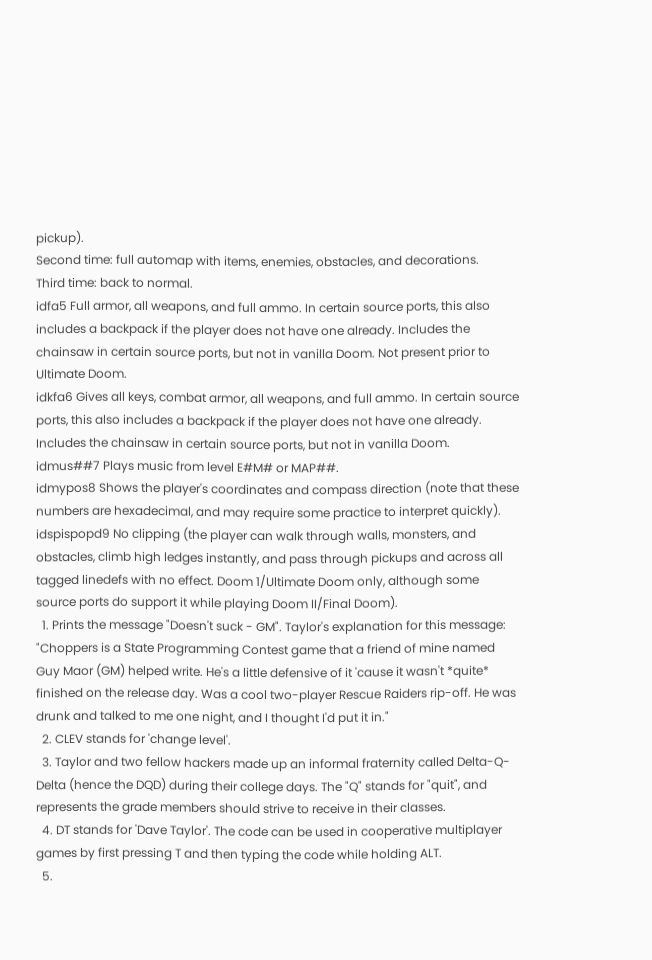pickup).
Second time: full automap with items, enemies, obstacles, and decorations.
Third time: back to normal.
idfa5 Full armor, all weapons, and full ammo. In certain source ports, this also includes a backpack if the player does not have one already. Includes the chainsaw in certain source ports, but not in vanilla Doom. Not present prior to Ultimate Doom.
idkfa6 Gives all keys, combat armor, all weapons, and full ammo. In certain source ports, this also includes a backpack if the player does not have one already. Includes the chainsaw in certain source ports, but not in vanilla Doom.
idmus##7 Plays music from level E#M# or MAP##.
idmypos8 Shows the player's coordinates and compass direction (note that these numbers are hexadecimal, and may require some practice to interpret quickly).
idspispopd9 No clipping (the player can walk through walls, monsters, and obstacles, climb high ledges instantly, and pass through pickups and across all tagged linedefs with no effect. Doom 1/Ultimate Doom only, although some source ports do support it while playing Doom II/Final Doom).
  1. Prints the message "Doesn't suck - GM". Taylor's explanation for this message: "Choppers is a State Programming Contest game that a friend of mine named Guy Maor (GM) helped write. He's a little defensive of it 'cause it wasn't *quite* finished on the release day. Was a cool two-player Rescue Raiders rip-off. He was drunk and talked to me one night, and I thought I'd put it in."
  2. CLEV stands for 'change level'.
  3. Taylor and two fellow hackers made up an informal fraternity called Delta-Q-Delta (hence the DQD) during their college days. The "Q" stands for "quit", and represents the grade members should strive to receive in their classes.
  4. DT stands for 'Dave Taylor'. The code can be used in cooperative multiplayer games by first pressing T and then typing the code while holding ALT.
  5.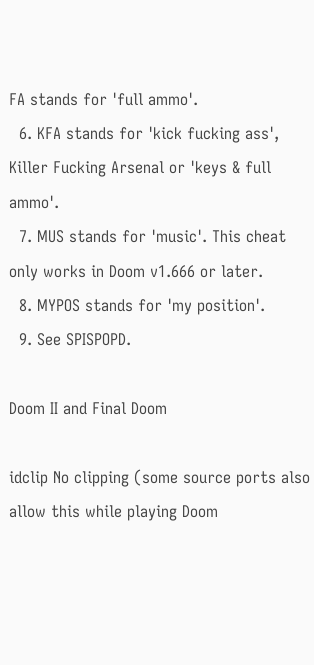FA stands for 'full ammo'.
  6. KFA stands for 'kick fucking ass', Killer Fucking Arsenal or 'keys & full ammo'.
  7. MUS stands for 'music'. This cheat only works in Doom v1.666 or later.
  8. MYPOS stands for 'my position'.
  9. See SPISPOPD.

Doom II and Final Doom

idclip No clipping (some source ports also allow this while playing Doom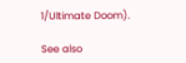1/Ultimate Doom).

See also